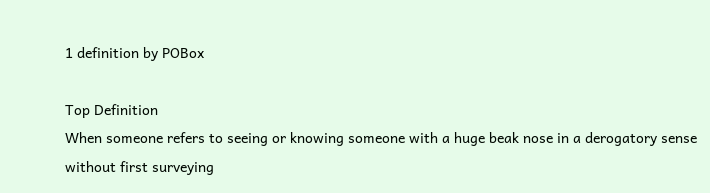1 definition by POBox

Top Definition
When someone refers to seeing or knowing someone with a huge beak nose in a derogatory sense without first surveying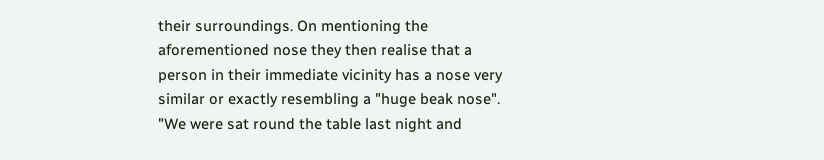their surroundings. On mentioning the aforementioned nose they then realise that a person in their immediate vicinity has a nose very similar or exactly resembling a "huge beak nose".
"We were sat round the table last night and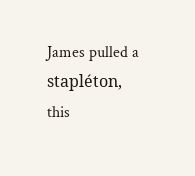James pulled a stapléton, this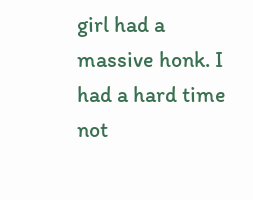girl had a massive honk. I had a hard time not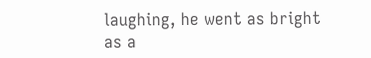laughing, he went as bright as a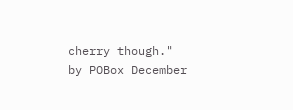cherry though."
by POBox December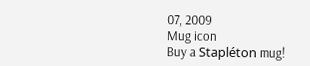07, 2009
Mug icon
Buy a Stapléton mug!